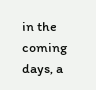in the coming days, a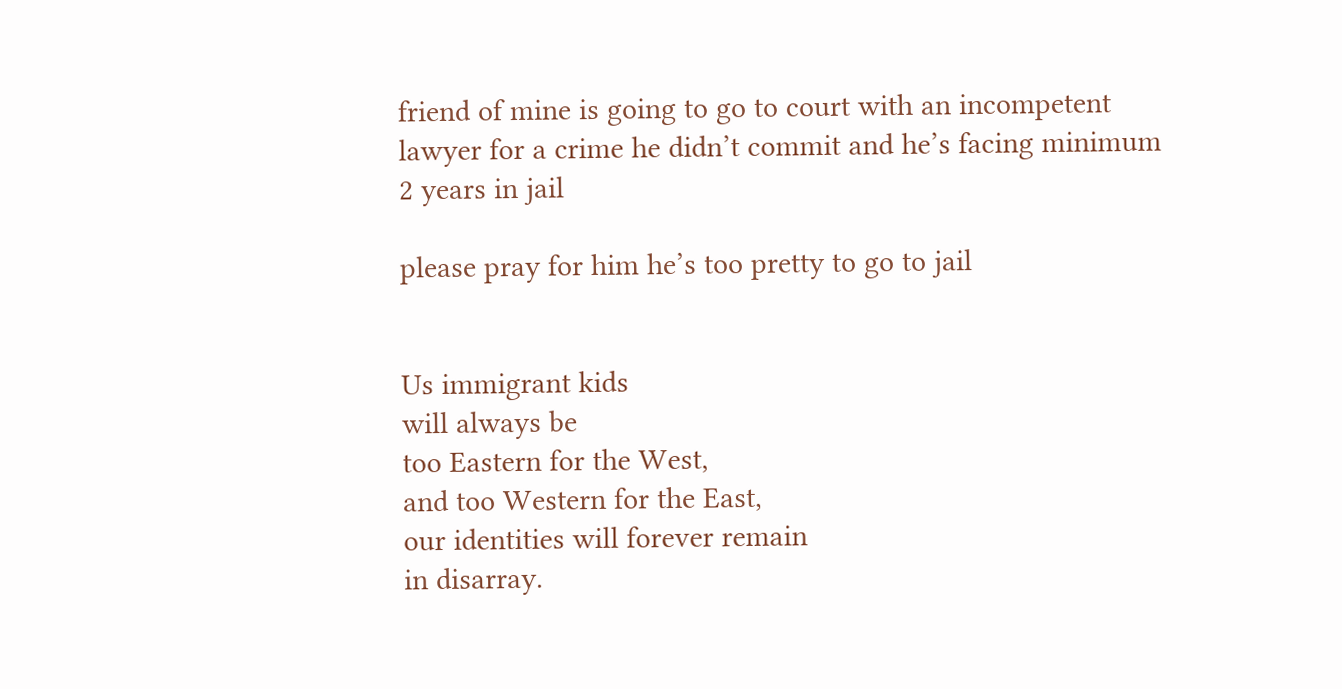friend of mine is going to go to court with an incompetent lawyer for a crime he didn’t commit and he’s facing minimum 2 years in jail

please pray for him he’s too pretty to go to jail


Us immigrant kids
will always be
too Eastern for the West,
and too Western for the East,
our identities will forever remain
in disarray.